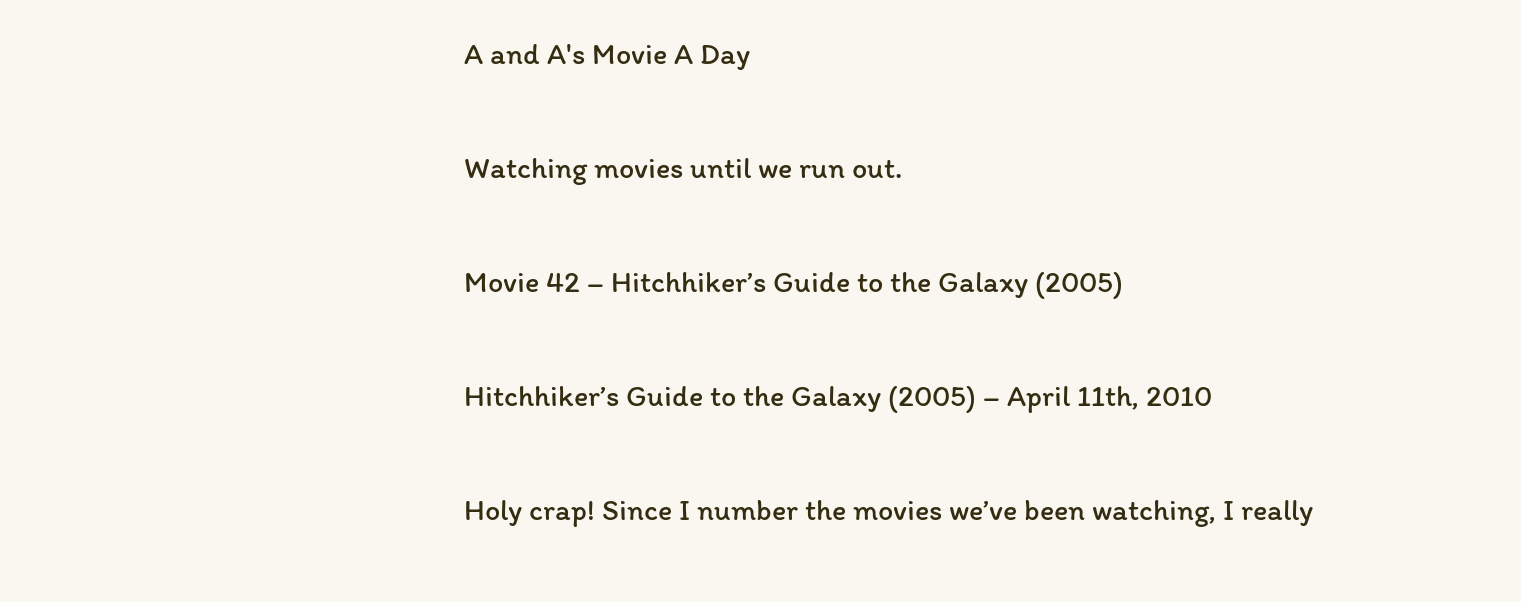A and A's Movie A Day

Watching movies until we run out.

Movie 42 – Hitchhiker’s Guide to the Galaxy (2005)

Hitchhiker’s Guide to the Galaxy (2005) – April 11th, 2010

Holy crap! Since I number the movies we’ve been watching, I really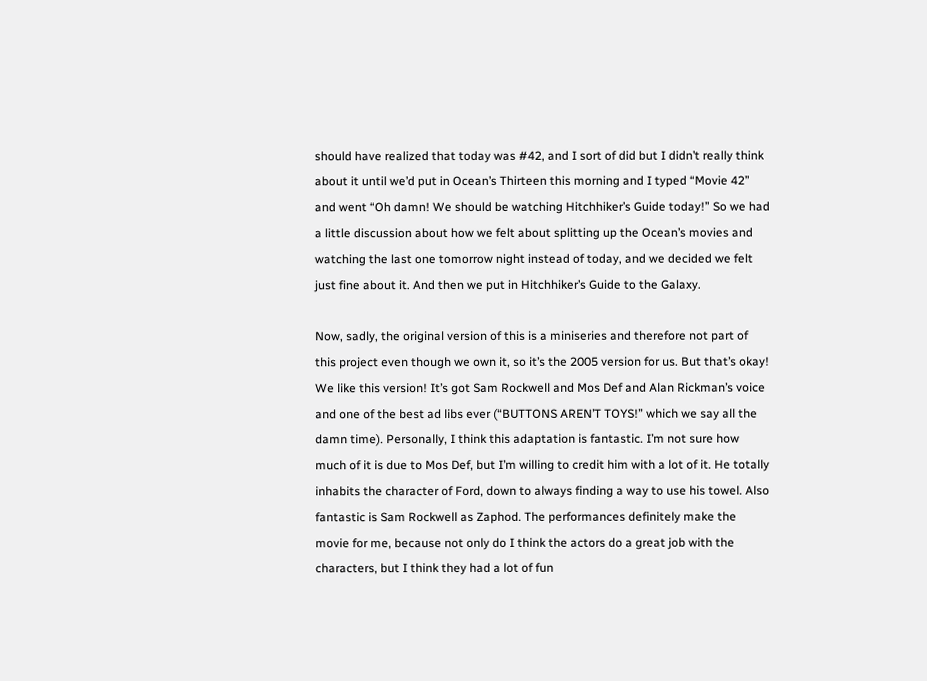should have realized that today was #42, and I sort of did but I didn’t really think about it until we’d put in Ocean’s Thirteen this morning and I typed “Movie 42” and went “Oh damn! We should be watching Hitchhiker’s Guide today!” So we had a little discussion about how we felt about splitting up the Ocean’s movies and watching the last one tomorrow night instead of today, and we decided we felt just fine about it. And then we put in Hitchhiker’s Guide to the Galaxy.

Now, sadly, the original version of this is a miniseries and therefore not part of this project even though we own it, so it’s the 2005 version for us. But that’s okay! We like this version! It’s got Sam Rockwell and Mos Def and Alan Rickman’s voice and one of the best ad libs ever (“BUTTONS AREN’T TOYS!” which we say all the damn time). Personally, I think this adaptation is fantastic. I’m not sure how much of it is due to Mos Def, but I’m willing to credit him with a lot of it. He totally inhabits the character of Ford, down to always finding a way to use his towel. Also fantastic is Sam Rockwell as Zaphod. The performances definitely make the movie for me, because not only do I think the actors do a great job with the characters, but I think they had a lot of fun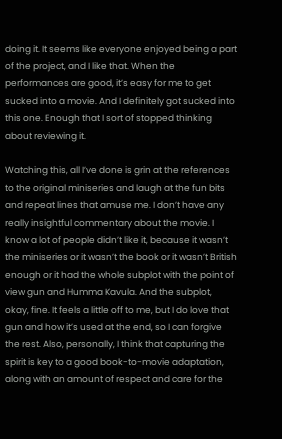doing it. It seems like everyone enjoyed being a part of the project, and I like that. When the performances are good, it’s easy for me to get sucked into a movie. And I definitely got sucked into this one. Enough that I sort of stopped thinking about reviewing it.

Watching this, all I’ve done is grin at the references to the original miniseries and laugh at the fun bits and repeat lines that amuse me. I don’t have any really insightful commentary about the movie. I know a lot of people didn’t like it, because it wasn’t the miniseries or it wasn’t the book or it wasn’t British enough or it had the whole subplot with the point of view gun and Humma Kavula. And the subplot, okay, fine. It feels a little off to me, but I do love that gun and how it’s used at the end, so I can forgive the rest. Also, personally, I think that capturing the spirit is key to a good book-to-movie adaptation, along with an amount of respect and care for the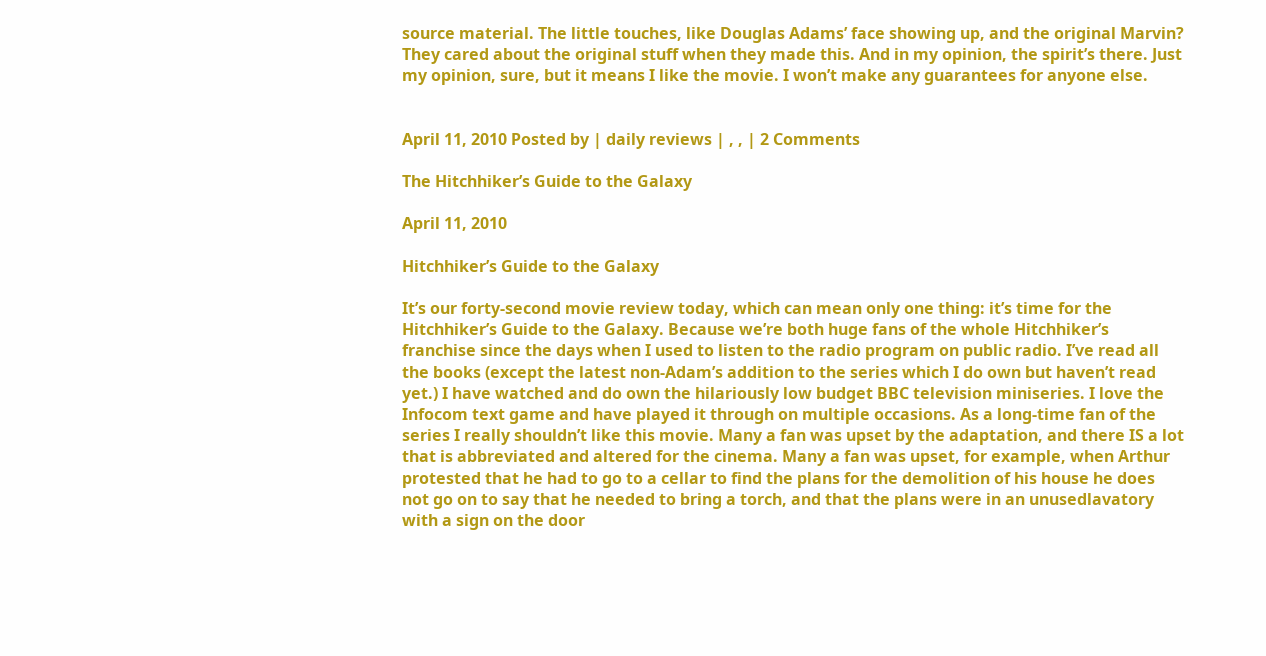source material. The little touches, like Douglas Adams’ face showing up, and the original Marvin? They cared about the original stuff when they made this. And in my opinion, the spirit’s there. Just my opinion, sure, but it means I like the movie. I won’t make any guarantees for anyone else.


April 11, 2010 Posted by | daily reviews | , , | 2 Comments

The Hitchhiker’s Guide to the Galaxy

April 11, 2010

Hitchhiker’s Guide to the Galaxy

It’s our forty-second movie review today, which can mean only one thing: it’s time for the Hitchhiker’s Guide to the Galaxy. Because we’re both huge fans of the whole Hitchhiker’s franchise since the days when I used to listen to the radio program on public radio. I’ve read all the books (except the latest non-Adam’s addition to the series which I do own but haven’t read yet.) I have watched and do own the hilariously low budget BBC television miniseries. I love the Infocom text game and have played it through on multiple occasions. As a long-time fan of the series I really shouldn’t like this movie. Many a fan was upset by the adaptation, and there IS a lot that is abbreviated and altered for the cinema. Many a fan was upset, for example, when Arthur protested that he had to go to a cellar to find the plans for the demolition of his house he does not go on to say that he needed to bring a torch, and that the plans were in an unusedlavatory with a sign on the door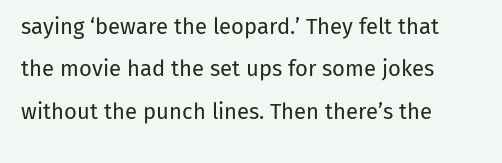saying ‘beware the leopard.’ They felt that the movie had the set ups for some jokes without the punch lines. Then there’s the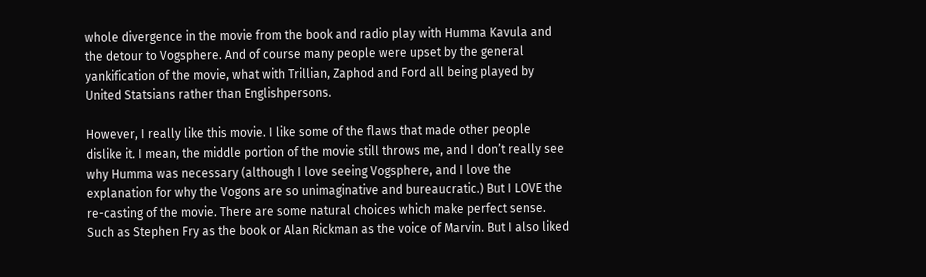whole divergence in the movie from the book and radio play with Humma Kavula and the detour to Vogsphere. And of course many people were upset by the general yankification of the movie, what with Trillian, Zaphod and Ford all being played by United Statsians rather than Englishpersons.

However, I really like this movie. I like some of the flaws that made other people dislike it. I mean, the middle portion of the movie still throws me, and I don’t really see why Humma was necessary (although I love seeing Vogsphere, and I love the explanation for why the Vogons are so unimaginative and bureaucratic.) But I LOVE the re-casting of the movie. There are some natural choices which make perfect sense. Such as Stephen Fry as the book or Alan Rickman as the voice of Marvin. But I also liked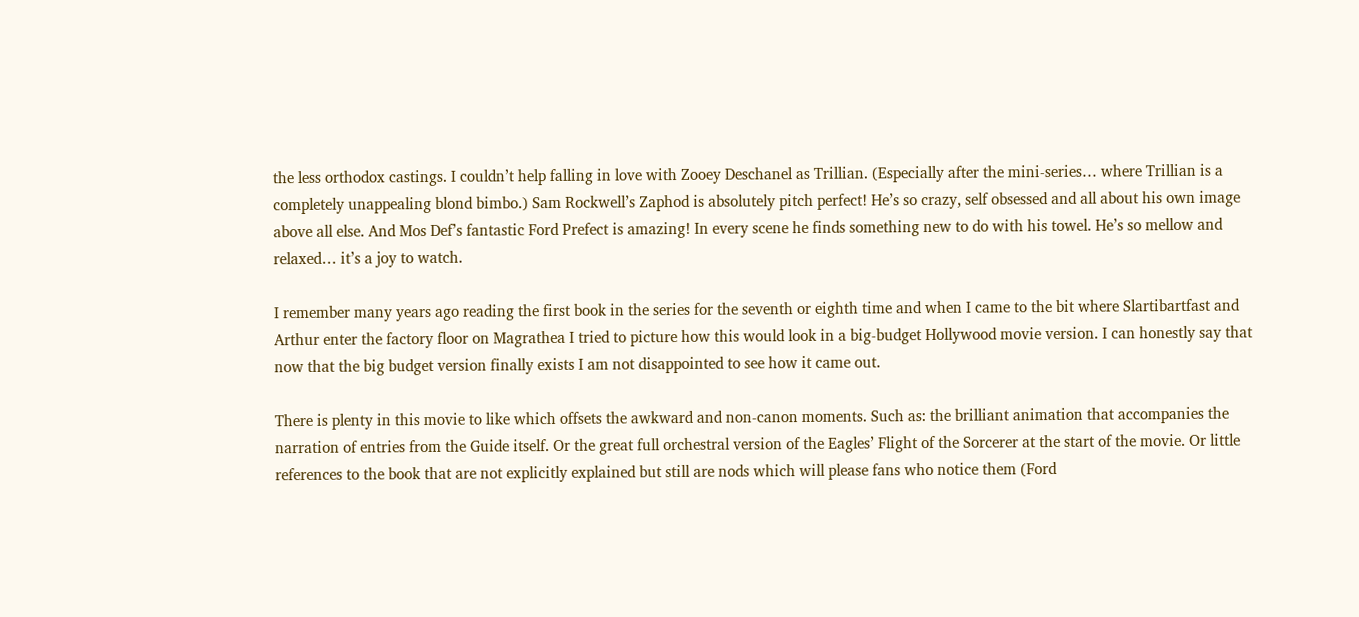the less orthodox castings. I couldn’t help falling in love with Zooey Deschanel as Trillian. (Especially after the mini-series… where Trillian is a completely unappealing blond bimbo.) Sam Rockwell’s Zaphod is absolutely pitch perfect! He’s so crazy, self obsessed and all about his own image above all else. And Mos Def’s fantastic Ford Prefect is amazing! In every scene he finds something new to do with his towel. He’s so mellow and relaxed… it’s a joy to watch.

I remember many years ago reading the first book in the series for the seventh or eighth time and when I came to the bit where Slartibartfast and Arthur enter the factory floor on Magrathea I tried to picture how this would look in a big-budget Hollywood movie version. I can honestly say that now that the big budget version finally exists I am not disappointed to see how it came out.

There is plenty in this movie to like which offsets the awkward and non-canon moments. Such as: the brilliant animation that accompanies the narration of entries from the Guide itself. Or the great full orchestral version of the Eagles’ Flight of the Sorcerer at the start of the movie. Or little references to the book that are not explicitly explained but still are nods which will please fans who notice them (Ford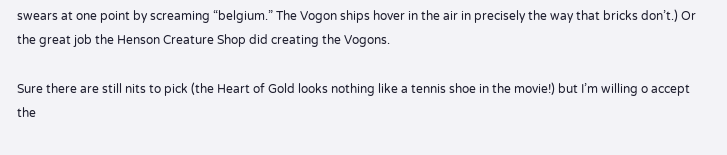swears at one point by screaming “belgium.” The Vogon ships hover in the air in precisely the way that bricks don’t.) Or the great job the Henson Creature Shop did creating the Vogons.

Sure there are still nits to pick (the Heart of Gold looks nothing like a tennis shoe in the movie!) but I’m willing o accept the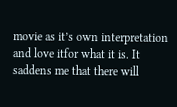movie as it’s own interpretation and love itfor what it is. It saddens me that there will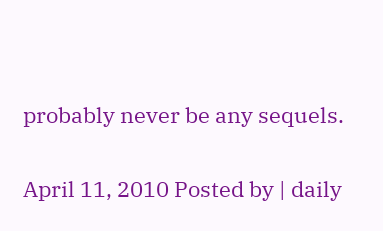probably never be any sequels.

April 11, 2010 Posted by | daily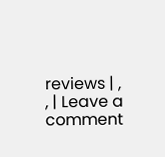reviews | , , | Leave a comment